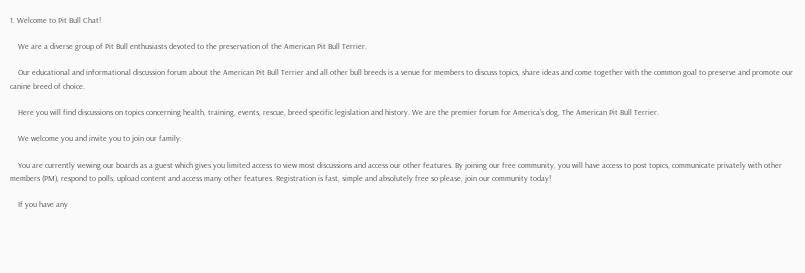1. Welcome to Pit Bull Chat!

    We are a diverse group of Pit Bull enthusiasts devoted to the preservation of the American Pit Bull Terrier.

    Our educational and informational discussion forum about the American Pit Bull Terrier and all other bull breeds is a venue for members to discuss topics, share ideas and come together with the common goal to preserve and promote our canine breed of choice.

    Here you will find discussions on topics concerning health, training, events, rescue, breed specific legislation and history. We are the premier forum for America’s dog, The American Pit Bull Terrier.

    We welcome you and invite you to join our family.

    You are currently viewing our boards as a guest which gives you limited access to view most discussions and access our other features. By joining our free community, you will have access to post topics, communicate privately with other members (PM), respond to polls, upload content and access many other features. Registration is fast, simple and absolutely free so please, join our community today!

    If you have any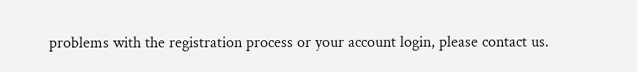problems with the registration process or your account login, please contact us.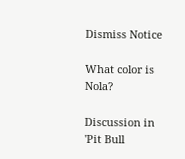Dismiss Notice

What color is Nola?

Discussion in 'Pit Bull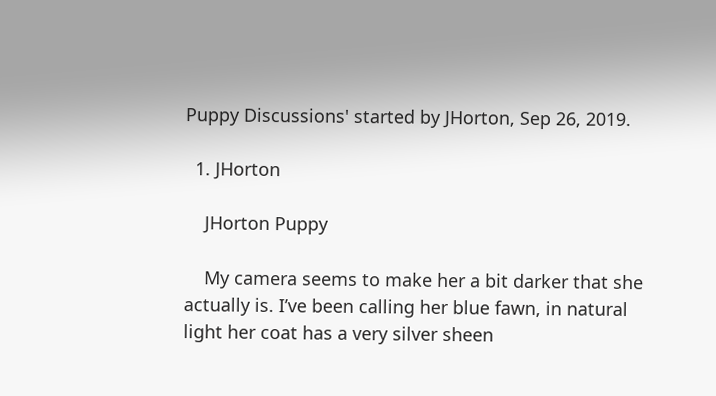Puppy Discussions' started by JHorton, Sep 26, 2019.

  1. JHorton

    JHorton Puppy

    My camera seems to make her a bit darker that she actually is. I’ve been calling her blue fawn, in natural light her coat has a very silver sheen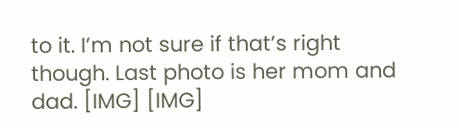to it. I’m not sure if that’s right though. Last photo is her mom and dad. [IMG] [IMG]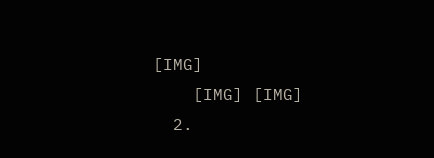[IMG]
    [IMG] [IMG]
  2.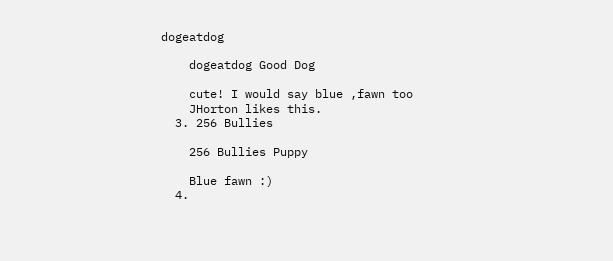dogeatdog

    dogeatdog Good Dog

    cute! I would say blue ,fawn too
    JHorton likes this.
  3. 256 Bullies

    256 Bullies Puppy

    Blue fawn :)
  4.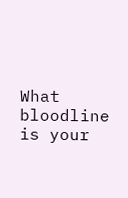What bloodline is your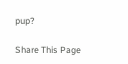pup?

Share This Page